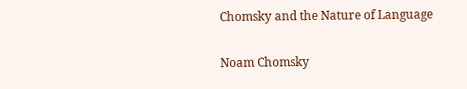Chomsky and the Nature of Language

Noam Chomsky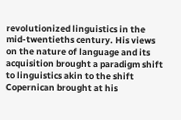revolutionized linguistics in the mid-twentieths century. His views on the nature of language and its acquisition brought a paradigm shift to linguistics akin to the shift Copernican brought at his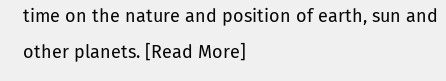time on the nature and position of earth, sun and other planets. [Read More]